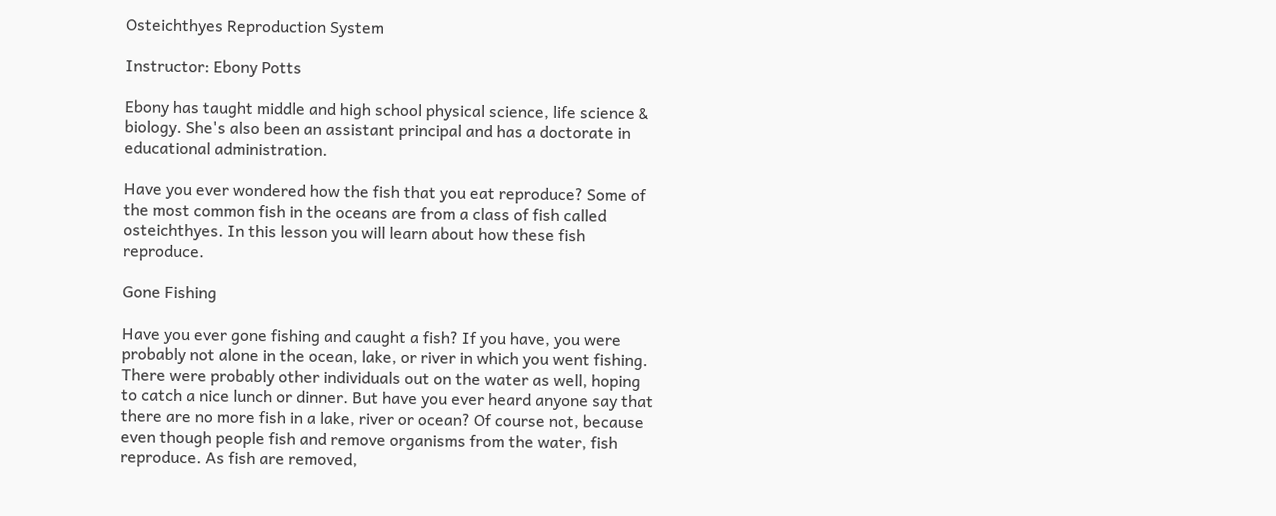Osteichthyes Reproduction System

Instructor: Ebony Potts

Ebony has taught middle and high school physical science, life science & biology. She's also been an assistant principal and has a doctorate in educational administration.

Have you ever wondered how the fish that you eat reproduce? Some of the most common fish in the oceans are from a class of fish called osteichthyes. In this lesson you will learn about how these fish reproduce.

Gone Fishing

Have you ever gone fishing and caught a fish? If you have, you were probably not alone in the ocean, lake, or river in which you went fishing. There were probably other individuals out on the water as well, hoping to catch a nice lunch or dinner. But have you ever heard anyone say that there are no more fish in a lake, river or ocean? Of course not, because even though people fish and remove organisms from the water, fish reproduce. As fish are removed,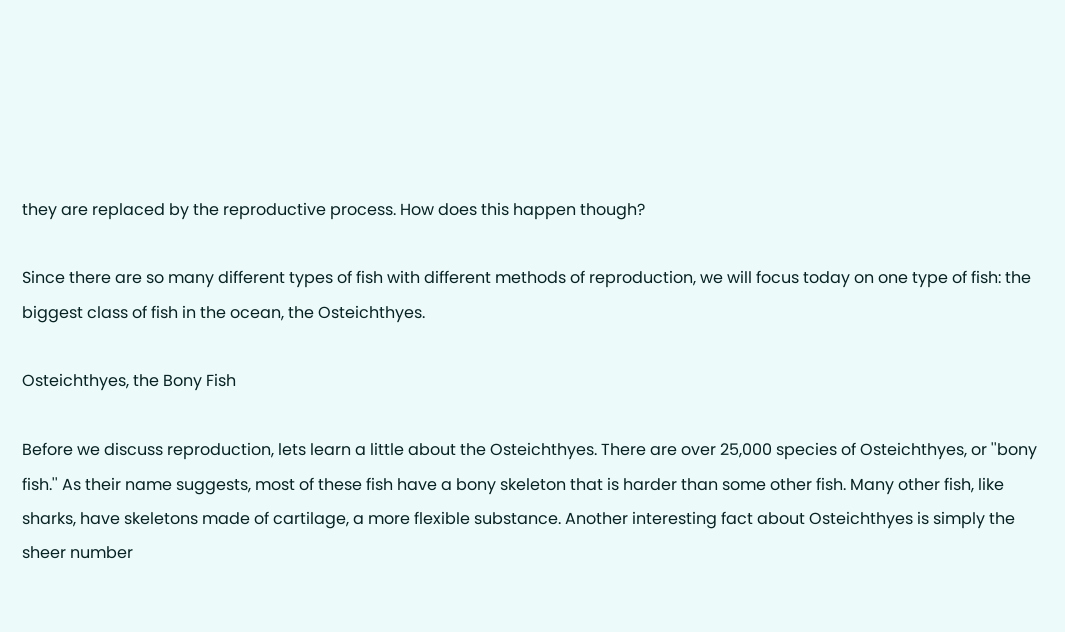they are replaced by the reproductive process. How does this happen though?

Since there are so many different types of fish with different methods of reproduction, we will focus today on one type of fish: the biggest class of fish in the ocean, the Osteichthyes.

Osteichthyes, the Bony Fish

Before we discuss reproduction, lets learn a little about the Osteichthyes. There are over 25,000 species of Osteichthyes, or ''bony fish.'' As their name suggests, most of these fish have a bony skeleton that is harder than some other fish. Many other fish, like sharks, have skeletons made of cartilage, a more flexible substance. Another interesting fact about Osteichthyes is simply the sheer number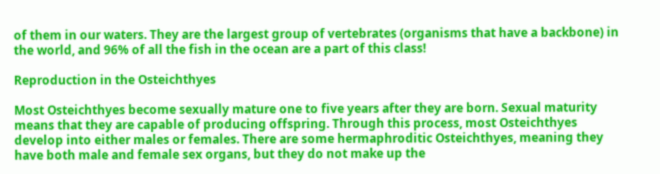of them in our waters. They are the largest group of vertebrates (organisms that have a backbone) in the world, and 96% of all the fish in the ocean are a part of this class!

Reproduction in the Osteichthyes

Most Osteichthyes become sexually mature one to five years after they are born. Sexual maturity means that they are capable of producing offspring. Through this process, most Osteichthyes develop into either males or females. There are some hermaphroditic Osteichthyes, meaning they have both male and female sex organs, but they do not make up the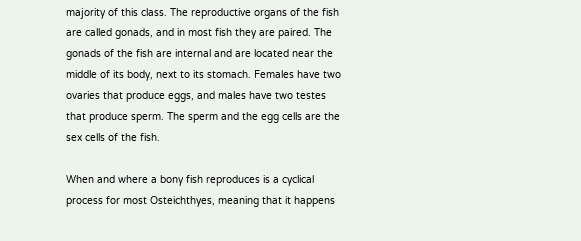majority of this class. The reproductive organs of the fish are called gonads, and in most fish they are paired. The gonads of the fish are internal and are located near the middle of its body, next to its stomach. Females have two ovaries that produce eggs, and males have two testes that produce sperm. The sperm and the egg cells are the sex cells of the fish.

When and where a bony fish reproduces is a cyclical process for most Osteichthyes, meaning that it happens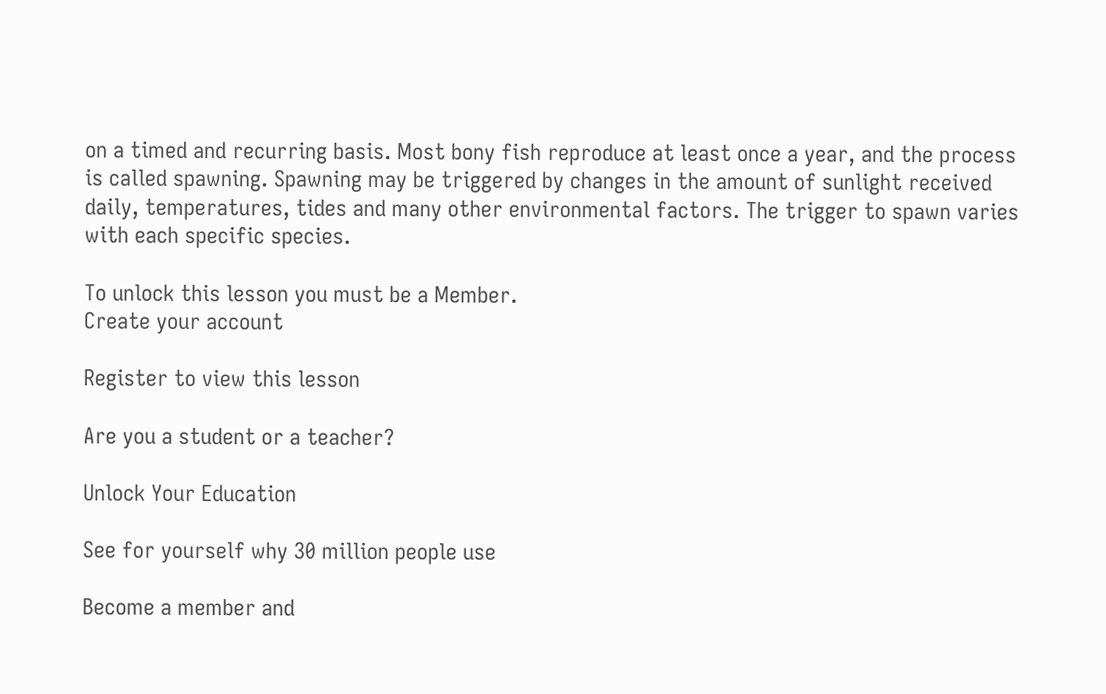on a timed and recurring basis. Most bony fish reproduce at least once a year, and the process is called spawning. Spawning may be triggered by changes in the amount of sunlight received daily, temperatures, tides and many other environmental factors. The trigger to spawn varies with each specific species.

To unlock this lesson you must be a Member.
Create your account

Register to view this lesson

Are you a student or a teacher?

Unlock Your Education

See for yourself why 30 million people use

Become a member and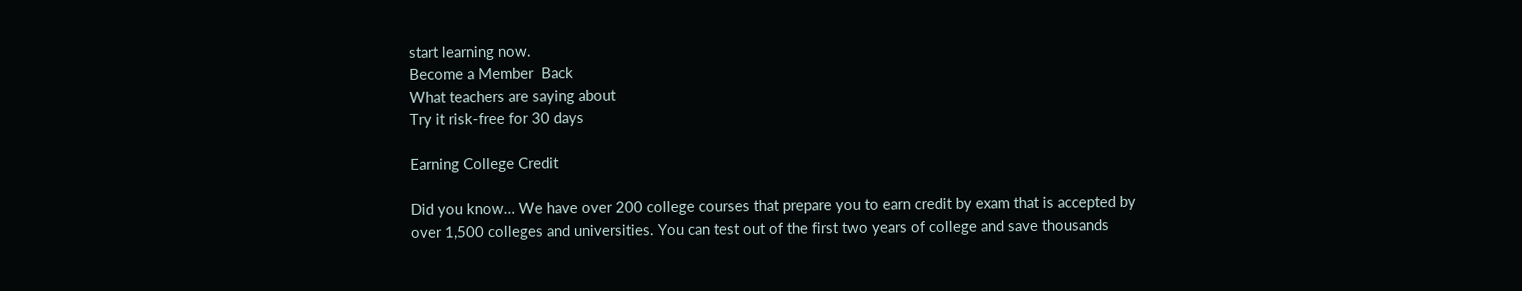start learning now.
Become a Member  Back
What teachers are saying about
Try it risk-free for 30 days

Earning College Credit

Did you know… We have over 200 college courses that prepare you to earn credit by exam that is accepted by over 1,500 colleges and universities. You can test out of the first two years of college and save thousands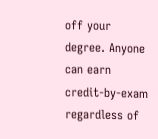off your degree. Anyone can earn credit-by-exam regardless of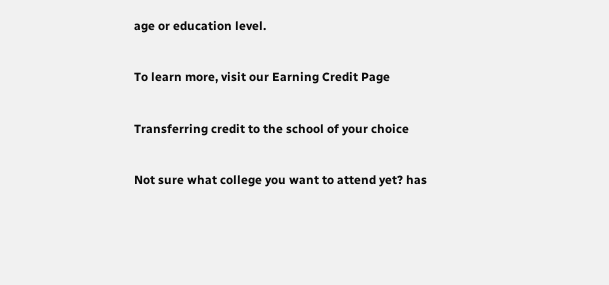age or education level.

To learn more, visit our Earning Credit Page

Transferring credit to the school of your choice

Not sure what college you want to attend yet? has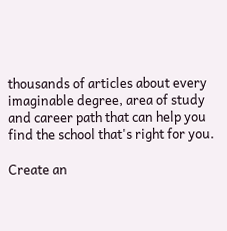thousands of articles about every imaginable degree, area of study and career path that can help you find the school that's right for you.

Create an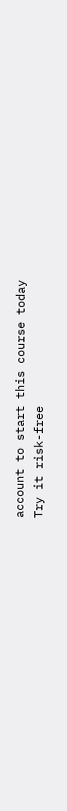account to start this course today
Try it risk-free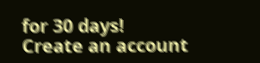for 30 days!
Create an account